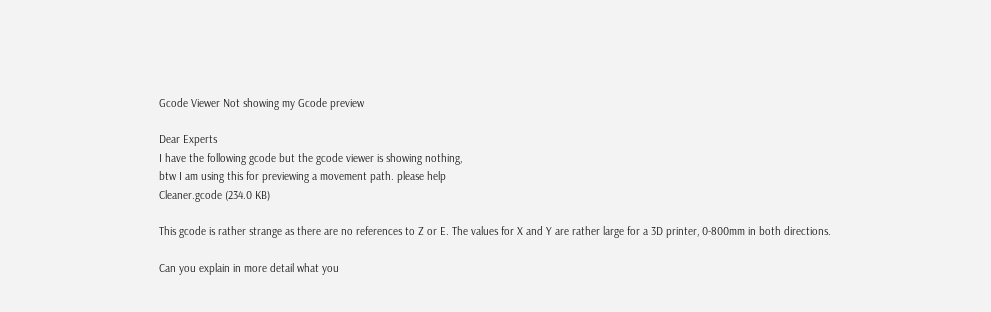Gcode Viewer Not showing my Gcode preview

Dear Experts
I have the following gcode but the gcode viewer is showing nothing,
btw I am using this for previewing a movement path. please help
Cleaner.gcode (234.0 KB)

This gcode is rather strange as there are no references to Z or E. The values for X and Y are rather large for a 3D printer, 0-800mm in both directions.

Can you explain in more detail what you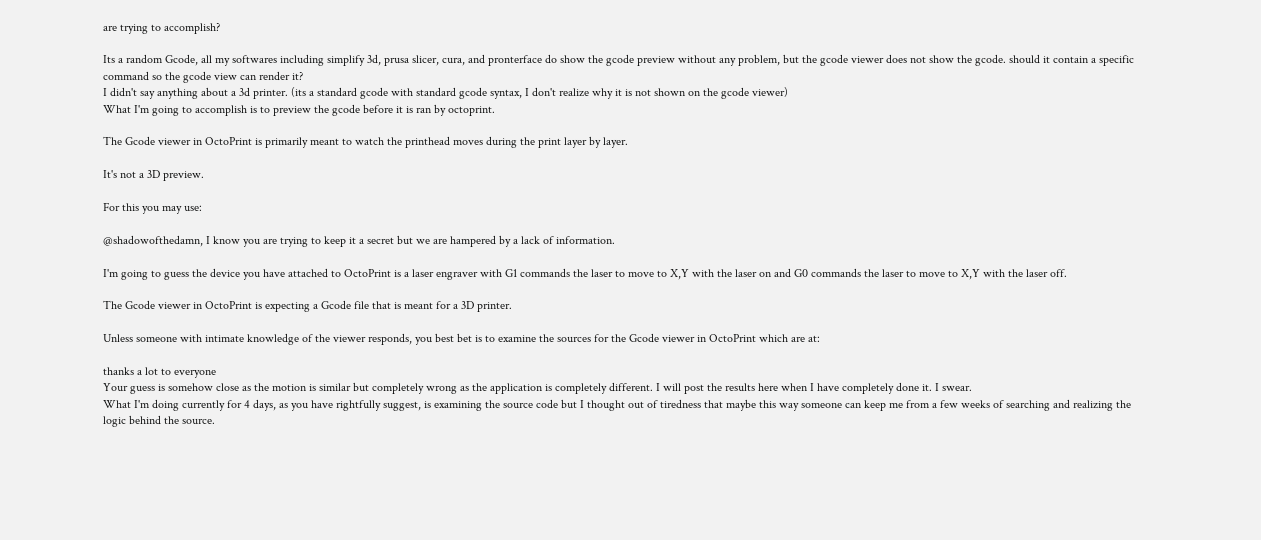are trying to accomplish?

Its a random Gcode, all my softwares including simplify 3d, prusa slicer, cura, and pronterface do show the gcode preview without any problem, but the gcode viewer does not show the gcode. should it contain a specific command so the gcode view can render it?
I didn't say anything about a 3d printer. (its a standard gcode with standard gcode syntax, I don't realize why it is not shown on the gcode viewer)
What I'm going to accomplish is to preview the gcode before it is ran by octoprint.

The Gcode viewer in OctoPrint is primarily meant to watch the printhead moves during the print layer by layer.

It's not a 3D preview.

For this you may use:

@shadowofthedamn, I know you are trying to keep it a secret but we are hampered by a lack of information.

I'm going to guess the device you have attached to OctoPrint is a laser engraver with G1 commands the laser to move to X,Y with the laser on and G0 commands the laser to move to X,Y with the laser off.

The Gcode viewer in OctoPrint is expecting a Gcode file that is meant for a 3D printer.

Unless someone with intimate knowledge of the viewer responds, you best bet is to examine the sources for the Gcode viewer in OctoPrint which are at:

thanks a lot to everyone
Your guess is somehow close as the motion is similar but completely wrong as the application is completely different. I will post the results here when I have completely done it. I swear.
What I'm doing currently for 4 days, as you have rightfully suggest, is examining the source code but I thought out of tiredness that maybe this way someone can keep me from a few weeks of searching and realizing the logic behind the source.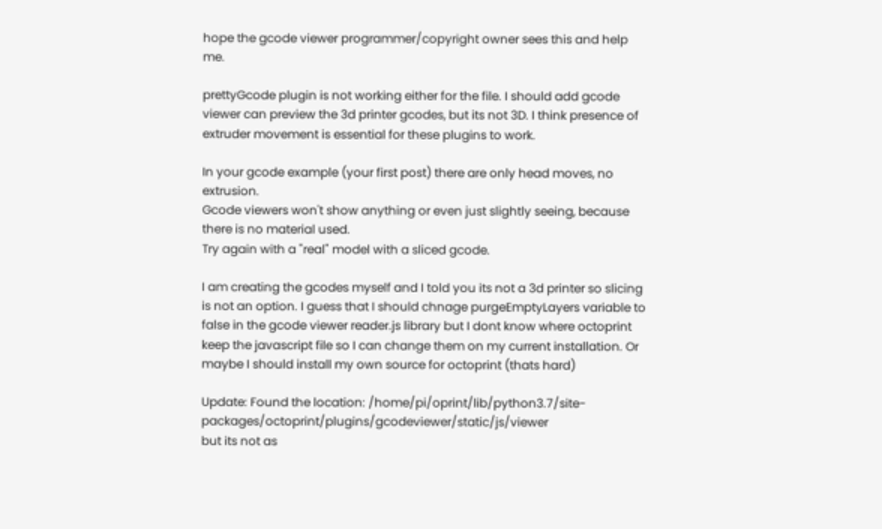hope the gcode viewer programmer/copyright owner sees this and help me.

prettyGcode plugin is not working either for the file. I should add gcode viewer can preview the 3d printer gcodes, but its not 3D. I think presence of extruder movement is essential for these plugins to work.

In your gcode example (your first post) there are only head moves, no extrusion.
Gcode viewers won't show anything or even just slightly seeing, because there is no material used.
Try again with a "real" model with a sliced gcode.

I am creating the gcodes myself and I told you its not a 3d printer so slicing is not an option. I guess that I should chnage purgeEmptyLayers variable to false in the gcode viewer reader.js library but I dont know where octoprint keep the javascript file so I can change them on my current installation. Or maybe I should install my own source for octoprint (thats hard)

Update: Found the location: /home/pi/oprint/lib/python3.7/site-packages/octoprint/plugins/gcodeviewer/static/js/viewer
but its not as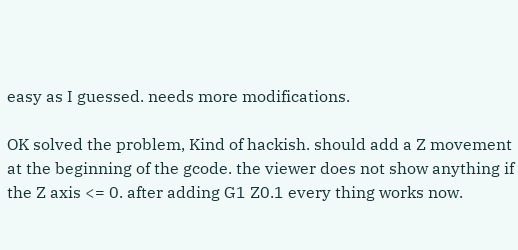easy as I guessed. needs more modifications.

OK solved the problem, Kind of hackish. should add a Z movement at the beginning of the gcode. the viewer does not show anything if the Z axis <= 0. after adding G1 Z0.1 every thing works now.